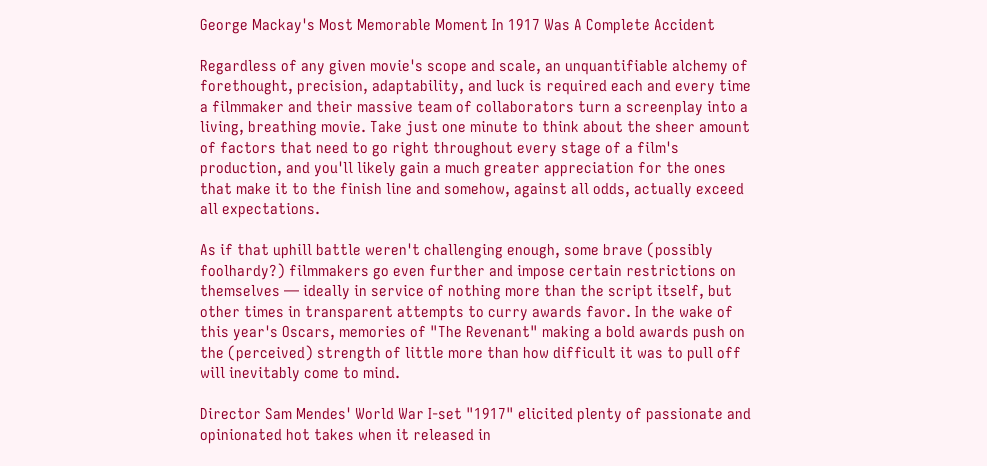George Mackay's Most Memorable Moment In 1917 Was A Complete Accident

Regardless of any given movie's scope and scale, an unquantifiable alchemy of forethought, precision, adaptability, and luck is required each and every time a filmmaker and their massive team of collaborators turn a screenplay into a living, breathing movie. Take just one minute to think about the sheer amount of factors that need to go right throughout every stage of a film's production, and you'll likely gain a much greater appreciation for the ones that make it to the finish line and somehow, against all odds, actually exceed all expectations.

As if that uphill battle weren't challenging enough, some brave (possibly foolhardy?) filmmakers go even further and impose certain restrictions on themselves — ideally in service of nothing more than the script itself, but other times in transparent attempts to curry awards favor. In the wake of this year's Oscars, memories of "The Revenant" making a bold awards push on the (perceived) strength of little more than how difficult it was to pull off will inevitably come to mind.

Director Sam Mendes' World War I-set "1917" elicited plenty of passionate and opinionated hot takes when it released in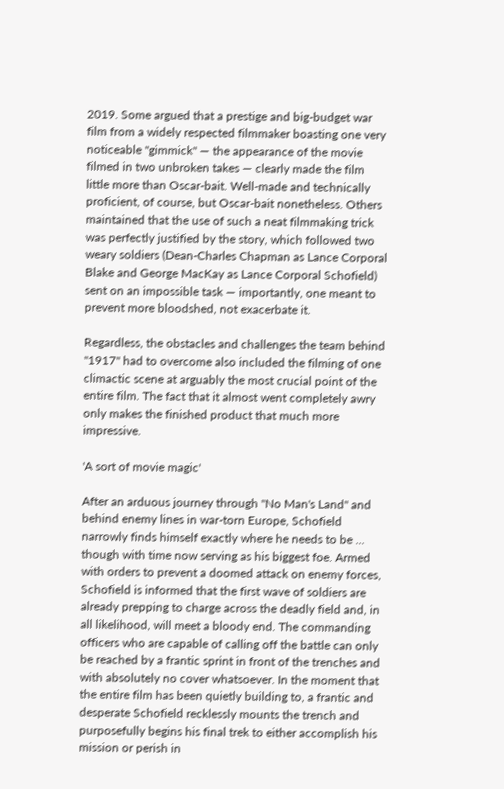2019. Some argued that a prestige and big-budget war film from a widely respected filmmaker boasting one very noticeable "gimmick" — the appearance of the movie filmed in two unbroken takes — clearly made the film little more than Oscar-bait. Well-made and technically proficient, of course, but Oscar-bait nonetheless. Others maintained that the use of such a neat filmmaking trick was perfectly justified by the story, which followed two weary soldiers (Dean-Charles Chapman as Lance Corporal Blake and George MacKay as Lance Corporal Schofield) sent on an impossible task — importantly, one meant to prevent more bloodshed, not exacerbate it.

Regardless, the obstacles and challenges the team behind "1917" had to overcome also included the filming of one climactic scene at arguably the most crucial point of the entire film. The fact that it almost went completely awry only makes the finished product that much more impressive.

'A sort of movie magic'

After an arduous journey through "No Man's Land" and behind enemy lines in war-torn Europe, Schofield narrowly finds himself exactly where he needs to be ... though with time now serving as his biggest foe. Armed with orders to prevent a doomed attack on enemy forces, Schofield is informed that the first wave of soldiers are already prepping to charge across the deadly field and, in all likelihood, will meet a bloody end. The commanding officers who are capable of calling off the battle can only be reached by a frantic sprint in front of the trenches and with absolutely no cover whatsoever. In the moment that the entire film has been quietly building to, a frantic and desperate Schofield recklessly mounts the trench and purposefully begins his final trek to either accomplish his mission or perish in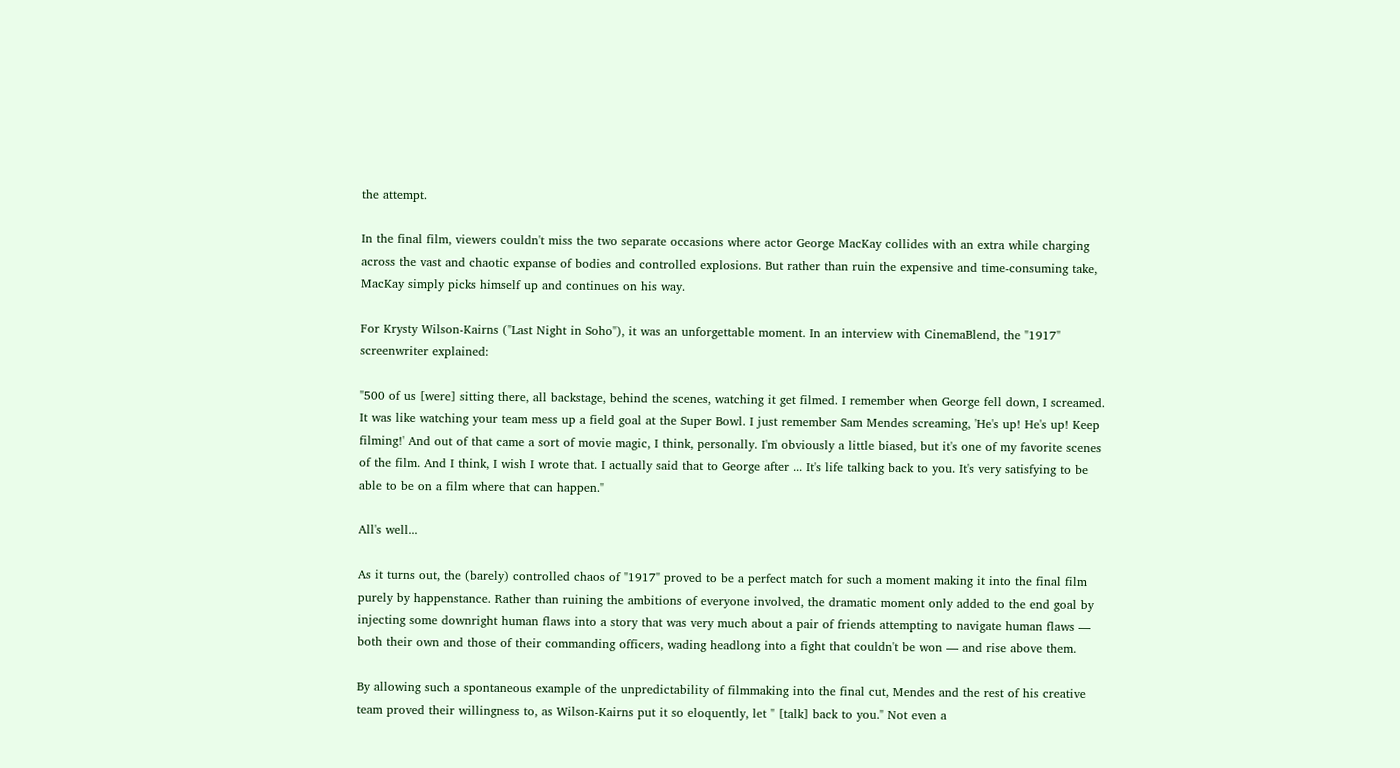the attempt.

In the final film, viewers couldn't miss the two separate occasions where actor George MacKay collides with an extra while charging across the vast and chaotic expanse of bodies and controlled explosions. But rather than ruin the expensive and time-consuming take, MacKay simply picks himself up and continues on his way.

For Krysty Wilson-Kairns ("Last Night in Soho"), it was an unforgettable moment. In an interview with CinemaBlend, the "1917" screenwriter explained:

"500 of us [were] sitting there, all backstage, behind the scenes, watching it get filmed. I remember when George fell down, I screamed. It was like watching your team mess up a field goal at the Super Bowl. I just remember Sam Mendes screaming, 'He's up! He's up! Keep filming!' And out of that came a sort of movie magic, I think, personally. I'm obviously a little biased, but it's one of my favorite scenes of the film. And I think, I wish I wrote that. I actually said that to George after ... It's life talking back to you. It's very satisfying to be able to be on a film where that can happen."

All's well...

As it turns out, the (barely) controlled chaos of "1917" proved to be a perfect match for such a moment making it into the final film purely by happenstance. Rather than ruining the ambitions of everyone involved, the dramatic moment only added to the end goal by injecting some downright human flaws into a story that was very much about a pair of friends attempting to navigate human flaws — both their own and those of their commanding officers, wading headlong into a fight that couldn't be won — and rise above them.

By allowing such a spontaneous example of the unpredictability of filmmaking into the final cut, Mendes and the rest of his creative team proved their willingness to, as Wilson-Kairns put it so eloquently, let " [talk] back to you." Not even a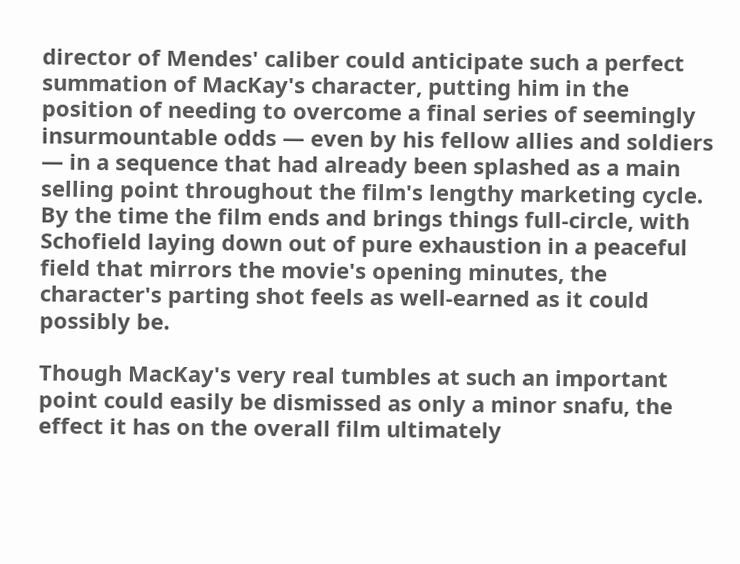director of Mendes' caliber could anticipate such a perfect summation of MacKay's character, putting him in the position of needing to overcome a final series of seemingly insurmountable odds — even by his fellow allies and soldiers — in a sequence that had already been splashed as a main selling point throughout the film's lengthy marketing cycle. By the time the film ends and brings things full-circle, with Schofield laying down out of pure exhaustion in a peaceful field that mirrors the movie's opening minutes, the character's parting shot feels as well-earned as it could possibly be.

Though MacKay's very real tumbles at such an important point could easily be dismissed as only a minor snafu, the effect it has on the overall film ultimately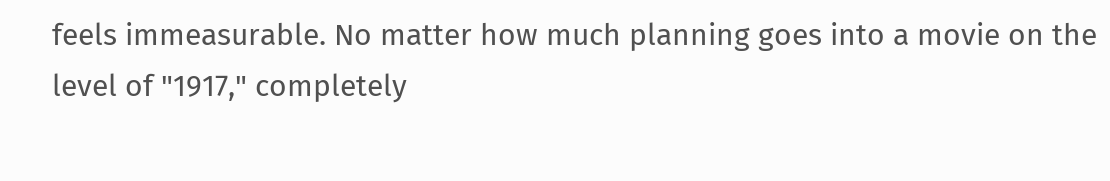feels immeasurable. No matter how much planning goes into a movie on the level of "1917," completely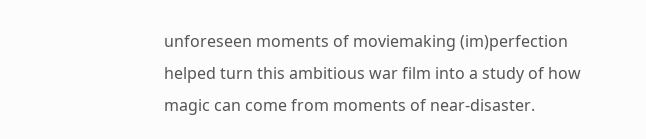unforeseen moments of moviemaking (im)perfection helped turn this ambitious war film into a study of how magic can come from moments of near-disaster.